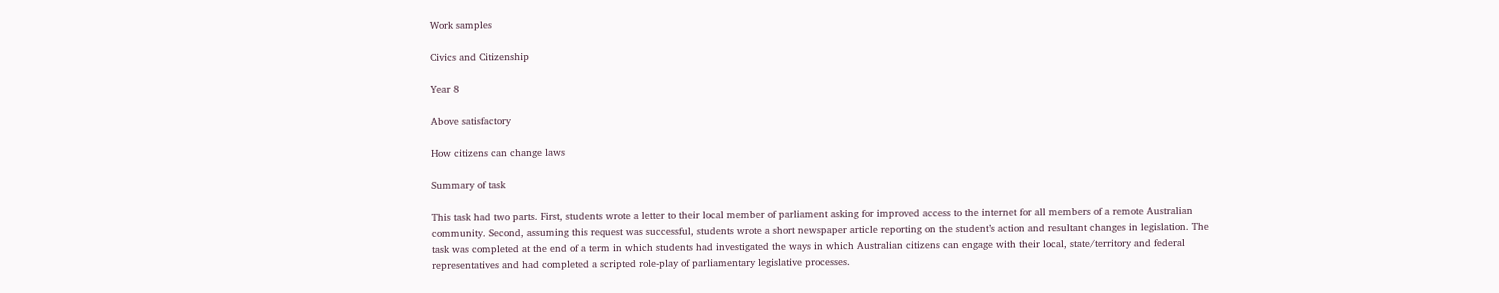Work samples

Civics and Citizenship

Year 8

Above satisfactory

How citizens can change laws

Summary of task

This task had two parts. First, students wrote a letter to their local member of parliament asking for improved access to the internet for all members of a remote Australian community. Second, assuming this request was successful, students wrote a short newspaper article reporting on the student’s action and resultant changes in legislation. The task was completed at the end of a term in which students had investigated the ways in which Australian citizens can engage with their local, state/territory and federal representatives and had completed a scripted role-play of parliamentary legislative processes.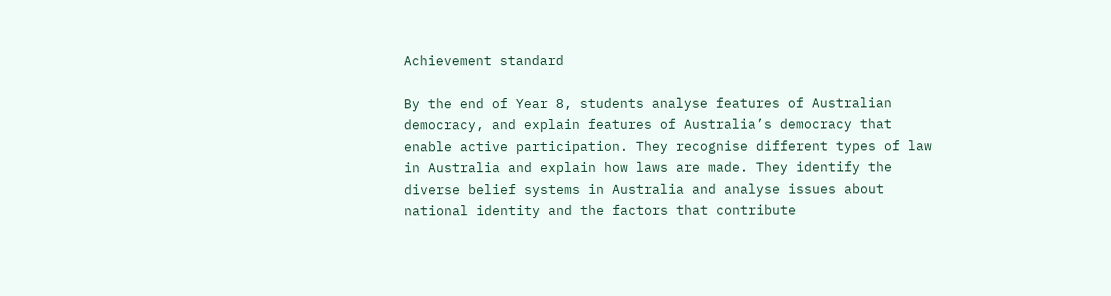Achievement standard

By the end of Year 8, students analyse features of Australian democracy, and explain features of Australia’s democracy that enable active participation. They recognise different types of law in Australia and explain how laws are made. They identify the diverse belief systems in Australia and analyse issues about national identity and the factors that contribute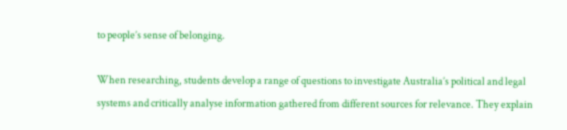to people’s sense of belonging.

When researching, students develop a range of questions to investigate Australia’s political and legal systems and critically analyse information gathered from different sources for relevance. They explain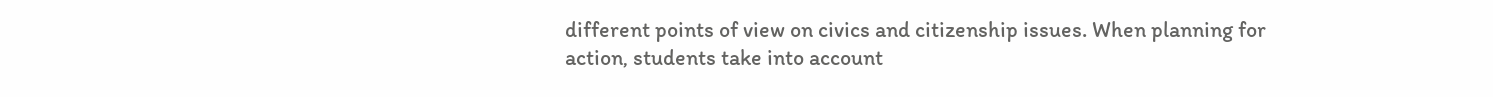different points of view on civics and citizenship issues. When planning for action, students take into account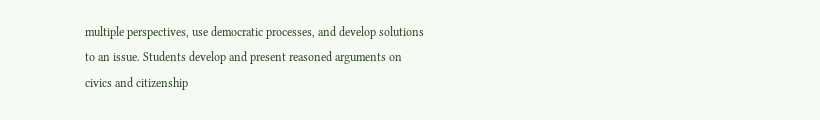multiple perspectives, use democratic processes, and develop solutions to an issue. Students develop and present reasoned arguments on civics and citizenship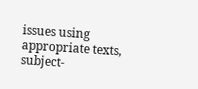issues using appropriate texts, subject-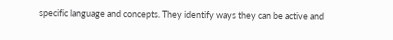specific language and concepts. They identify ways they can be active and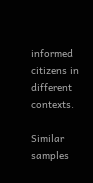informed citizens in different contexts.

Similar samples